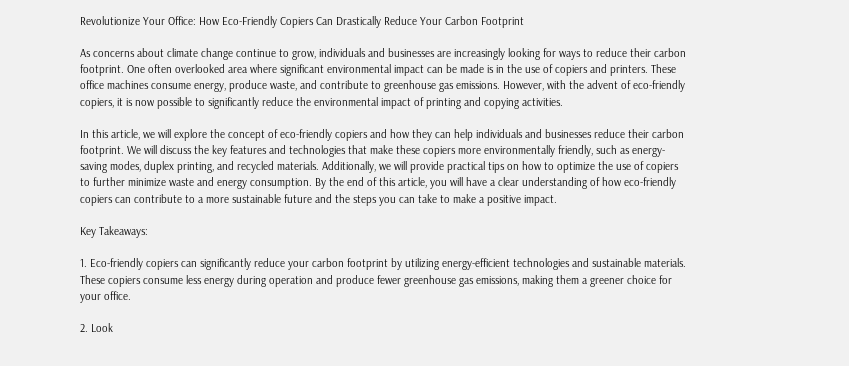Revolutionize Your Office: How Eco-Friendly Copiers Can Drastically Reduce Your Carbon Footprint

As concerns about climate change continue to grow, individuals and businesses are increasingly looking for ways to reduce their carbon footprint. One often overlooked area where significant environmental impact can be made is in the use of copiers and printers. These office machines consume energy, produce waste, and contribute to greenhouse gas emissions. However, with the advent of eco-friendly copiers, it is now possible to significantly reduce the environmental impact of printing and copying activities.

In this article, we will explore the concept of eco-friendly copiers and how they can help individuals and businesses reduce their carbon footprint. We will discuss the key features and technologies that make these copiers more environmentally friendly, such as energy-saving modes, duplex printing, and recycled materials. Additionally, we will provide practical tips on how to optimize the use of copiers to further minimize waste and energy consumption. By the end of this article, you will have a clear understanding of how eco-friendly copiers can contribute to a more sustainable future and the steps you can take to make a positive impact.

Key Takeaways:

1. Eco-friendly copiers can significantly reduce your carbon footprint by utilizing energy-efficient technologies and sustainable materials. These copiers consume less energy during operation and produce fewer greenhouse gas emissions, making them a greener choice for your office.

2. Look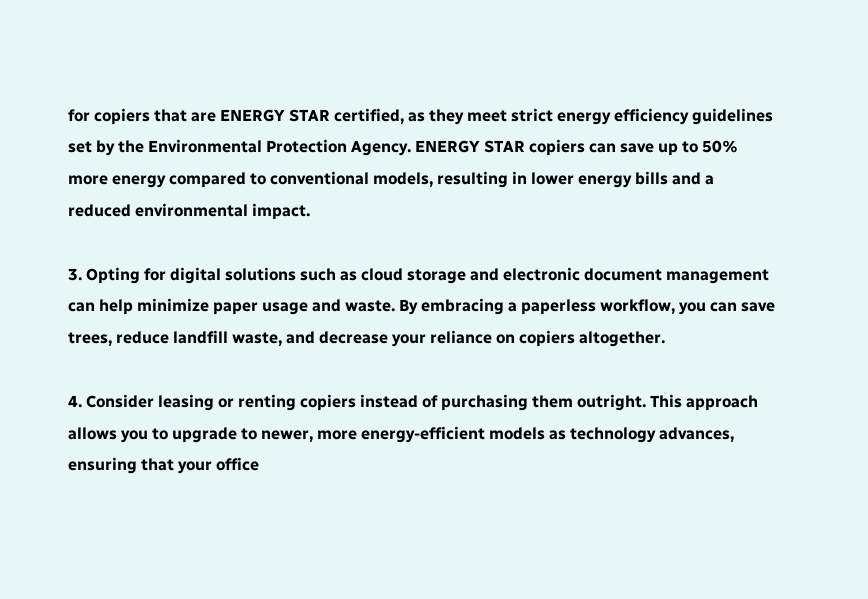for copiers that are ENERGY STAR certified, as they meet strict energy efficiency guidelines set by the Environmental Protection Agency. ENERGY STAR copiers can save up to 50% more energy compared to conventional models, resulting in lower energy bills and a reduced environmental impact.

3. Opting for digital solutions such as cloud storage and electronic document management can help minimize paper usage and waste. By embracing a paperless workflow, you can save trees, reduce landfill waste, and decrease your reliance on copiers altogether.

4. Consider leasing or renting copiers instead of purchasing them outright. This approach allows you to upgrade to newer, more energy-efficient models as technology advances, ensuring that your office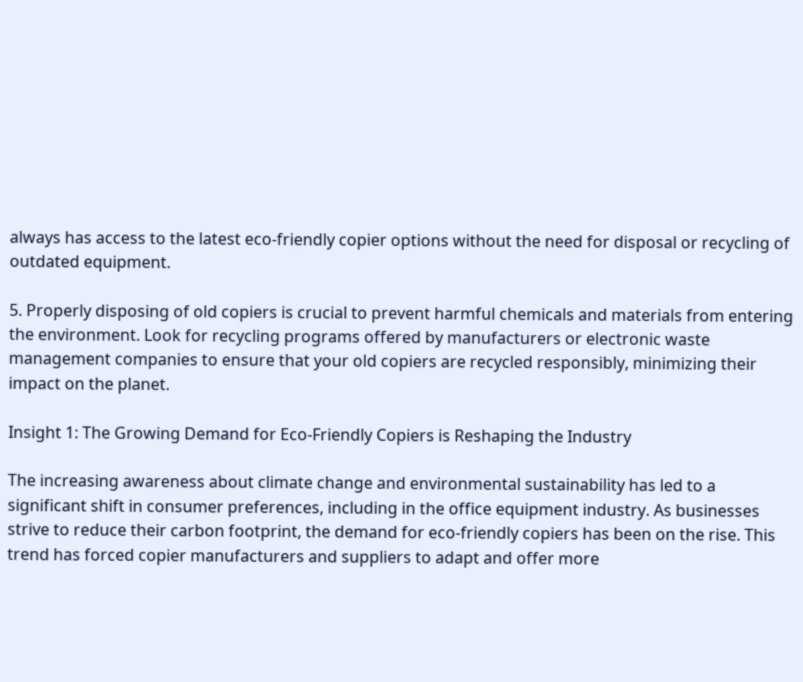always has access to the latest eco-friendly copier options without the need for disposal or recycling of outdated equipment.

5. Properly disposing of old copiers is crucial to prevent harmful chemicals and materials from entering the environment. Look for recycling programs offered by manufacturers or electronic waste management companies to ensure that your old copiers are recycled responsibly, minimizing their impact on the planet.

Insight 1: The Growing Demand for Eco-Friendly Copiers is Reshaping the Industry

The increasing awareness about climate change and environmental sustainability has led to a significant shift in consumer preferences, including in the office equipment industry. As businesses strive to reduce their carbon footprint, the demand for eco-friendly copiers has been on the rise. This trend has forced copier manufacturers and suppliers to adapt and offer more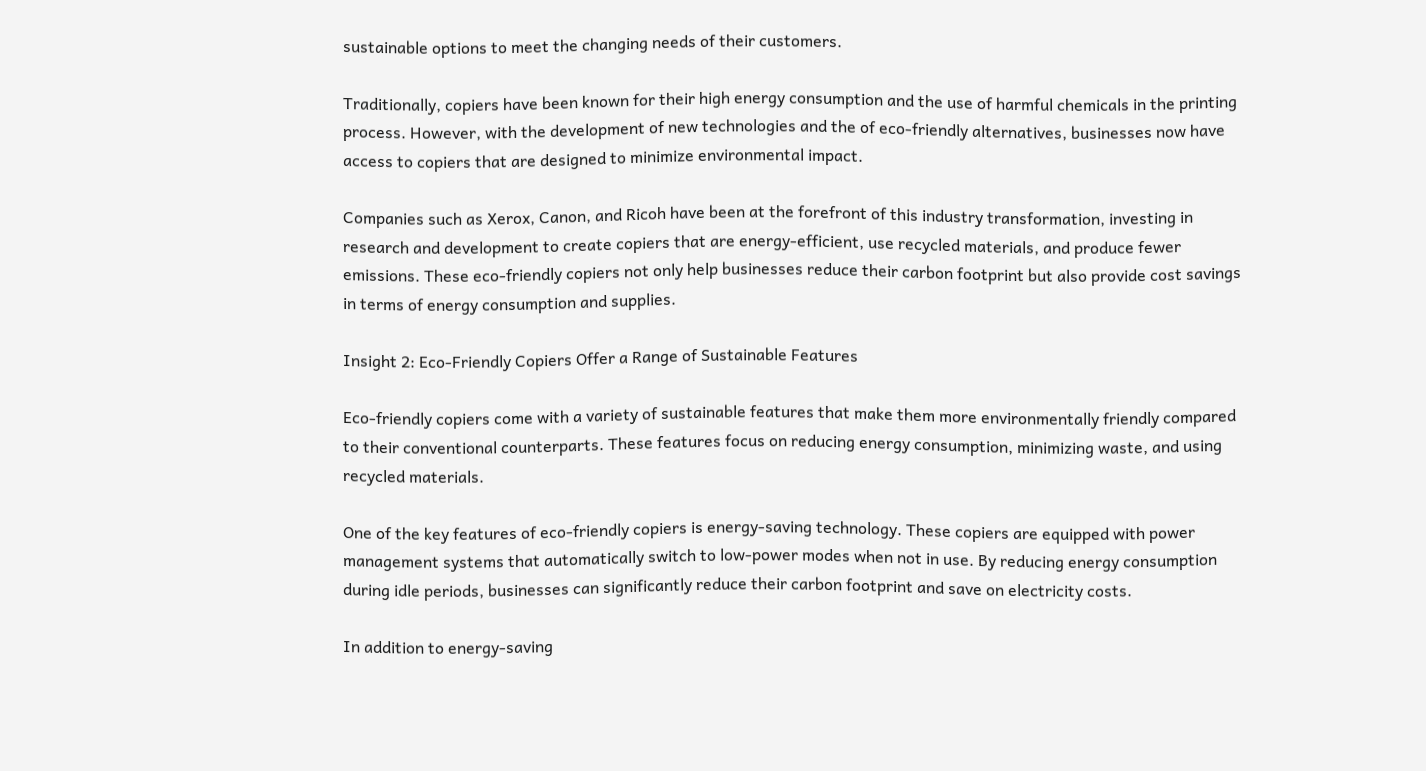sustainable options to meet the changing needs of their customers.

Traditionally, copiers have been known for their high energy consumption and the use of harmful chemicals in the printing process. However, with the development of new technologies and the of eco-friendly alternatives, businesses now have access to copiers that are designed to minimize environmental impact.

Companies such as Xerox, Canon, and Ricoh have been at the forefront of this industry transformation, investing in research and development to create copiers that are energy-efficient, use recycled materials, and produce fewer emissions. These eco-friendly copiers not only help businesses reduce their carbon footprint but also provide cost savings in terms of energy consumption and supplies.

Insight 2: Eco-Friendly Copiers Offer a Range of Sustainable Features

Eco-friendly copiers come with a variety of sustainable features that make them more environmentally friendly compared to their conventional counterparts. These features focus on reducing energy consumption, minimizing waste, and using recycled materials.

One of the key features of eco-friendly copiers is energy-saving technology. These copiers are equipped with power management systems that automatically switch to low-power modes when not in use. By reducing energy consumption during idle periods, businesses can significantly reduce their carbon footprint and save on electricity costs.

In addition to energy-saving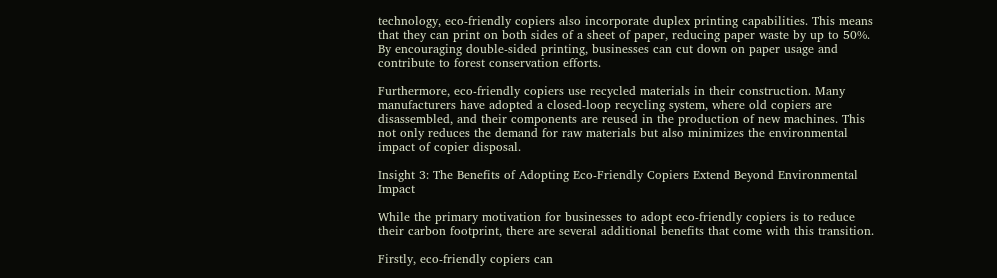technology, eco-friendly copiers also incorporate duplex printing capabilities. This means that they can print on both sides of a sheet of paper, reducing paper waste by up to 50%. By encouraging double-sided printing, businesses can cut down on paper usage and contribute to forest conservation efforts.

Furthermore, eco-friendly copiers use recycled materials in their construction. Many manufacturers have adopted a closed-loop recycling system, where old copiers are disassembled, and their components are reused in the production of new machines. This not only reduces the demand for raw materials but also minimizes the environmental impact of copier disposal.

Insight 3: The Benefits of Adopting Eco-Friendly Copiers Extend Beyond Environmental Impact

While the primary motivation for businesses to adopt eco-friendly copiers is to reduce their carbon footprint, there are several additional benefits that come with this transition.

Firstly, eco-friendly copiers can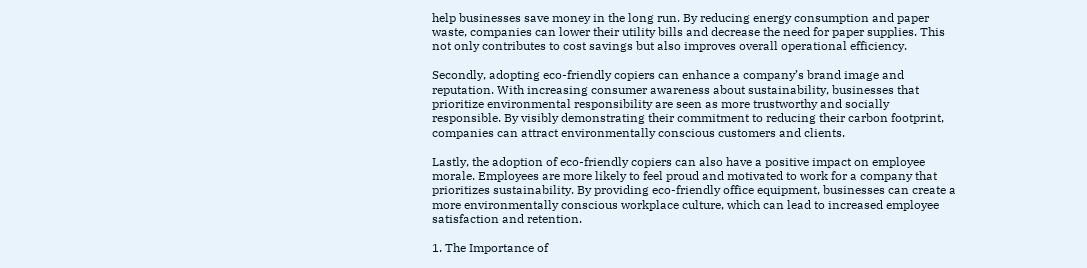help businesses save money in the long run. By reducing energy consumption and paper waste, companies can lower their utility bills and decrease the need for paper supplies. This not only contributes to cost savings but also improves overall operational efficiency.

Secondly, adopting eco-friendly copiers can enhance a company’s brand image and reputation. With increasing consumer awareness about sustainability, businesses that prioritize environmental responsibility are seen as more trustworthy and socially responsible. By visibly demonstrating their commitment to reducing their carbon footprint, companies can attract environmentally conscious customers and clients.

Lastly, the adoption of eco-friendly copiers can also have a positive impact on employee morale. Employees are more likely to feel proud and motivated to work for a company that prioritizes sustainability. By providing eco-friendly office equipment, businesses can create a more environmentally conscious workplace culture, which can lead to increased employee satisfaction and retention.

1. The Importance of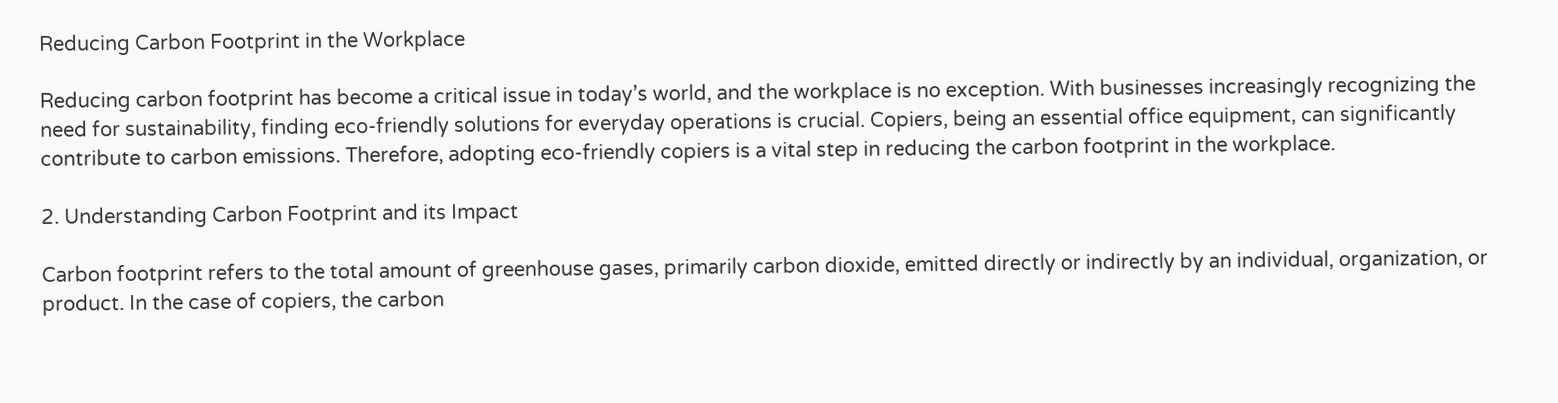Reducing Carbon Footprint in the Workplace

Reducing carbon footprint has become a critical issue in today’s world, and the workplace is no exception. With businesses increasingly recognizing the need for sustainability, finding eco-friendly solutions for everyday operations is crucial. Copiers, being an essential office equipment, can significantly contribute to carbon emissions. Therefore, adopting eco-friendly copiers is a vital step in reducing the carbon footprint in the workplace.

2. Understanding Carbon Footprint and its Impact

Carbon footprint refers to the total amount of greenhouse gases, primarily carbon dioxide, emitted directly or indirectly by an individual, organization, or product. In the case of copiers, the carbon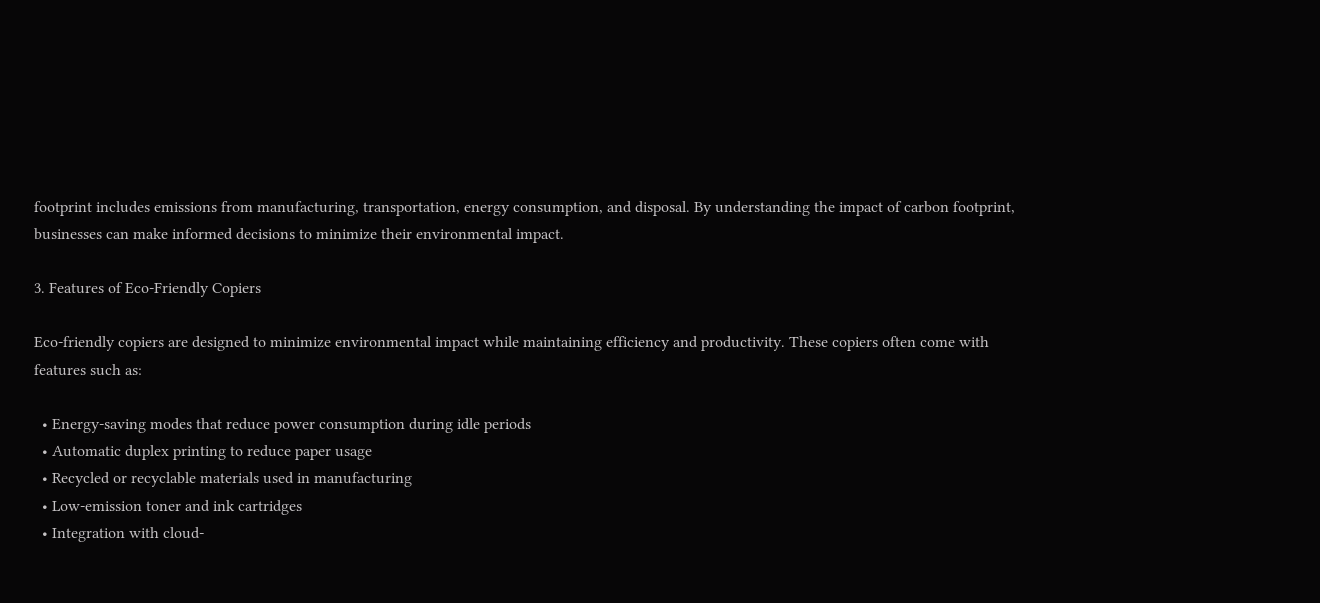footprint includes emissions from manufacturing, transportation, energy consumption, and disposal. By understanding the impact of carbon footprint, businesses can make informed decisions to minimize their environmental impact.

3. Features of Eco-Friendly Copiers

Eco-friendly copiers are designed to minimize environmental impact while maintaining efficiency and productivity. These copiers often come with features such as:

  • Energy-saving modes that reduce power consumption during idle periods
  • Automatic duplex printing to reduce paper usage
  • Recycled or recyclable materials used in manufacturing
  • Low-emission toner and ink cartridges
  • Integration with cloud-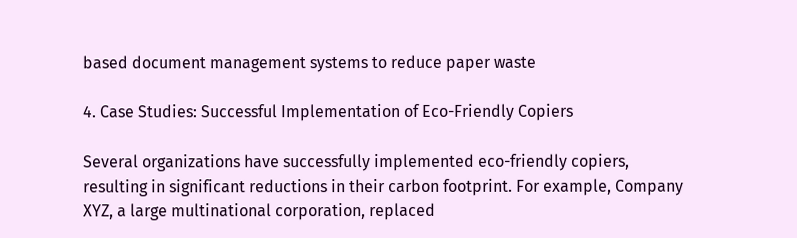based document management systems to reduce paper waste

4. Case Studies: Successful Implementation of Eco-Friendly Copiers

Several organizations have successfully implemented eco-friendly copiers, resulting in significant reductions in their carbon footprint. For example, Company XYZ, a large multinational corporation, replaced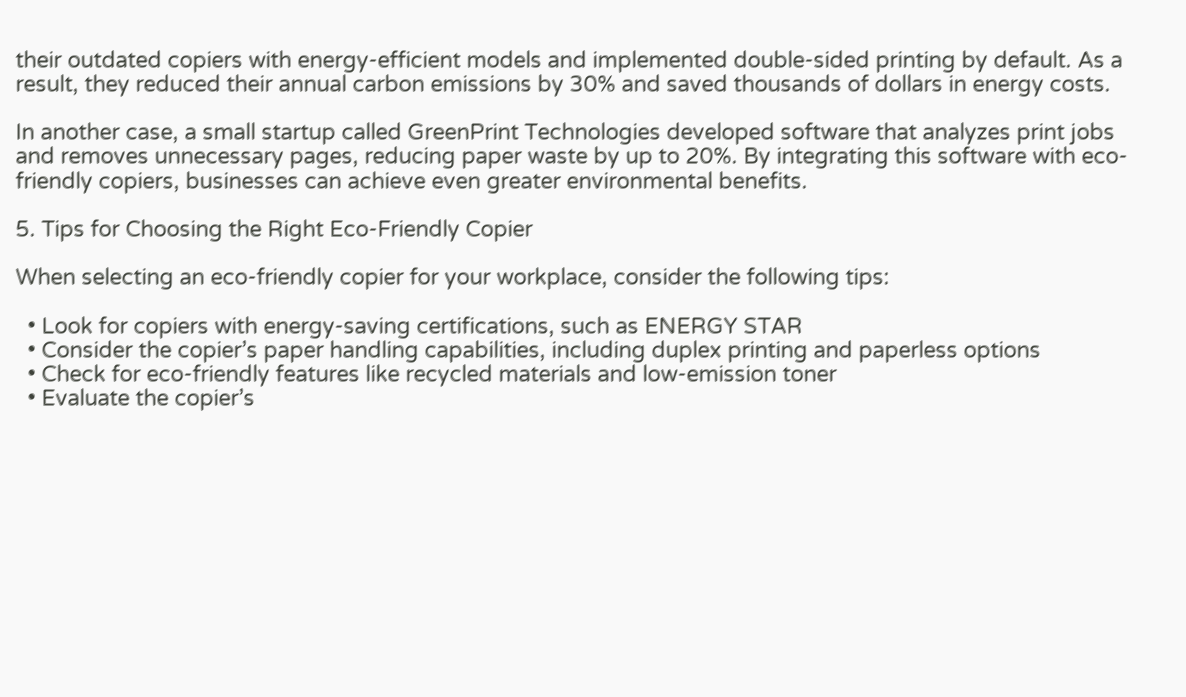their outdated copiers with energy-efficient models and implemented double-sided printing by default. As a result, they reduced their annual carbon emissions by 30% and saved thousands of dollars in energy costs.

In another case, a small startup called GreenPrint Technologies developed software that analyzes print jobs and removes unnecessary pages, reducing paper waste by up to 20%. By integrating this software with eco-friendly copiers, businesses can achieve even greater environmental benefits.

5. Tips for Choosing the Right Eco-Friendly Copier

When selecting an eco-friendly copier for your workplace, consider the following tips:

  • Look for copiers with energy-saving certifications, such as ENERGY STAR
  • Consider the copier’s paper handling capabilities, including duplex printing and paperless options
  • Check for eco-friendly features like recycled materials and low-emission toner
  • Evaluate the copier’s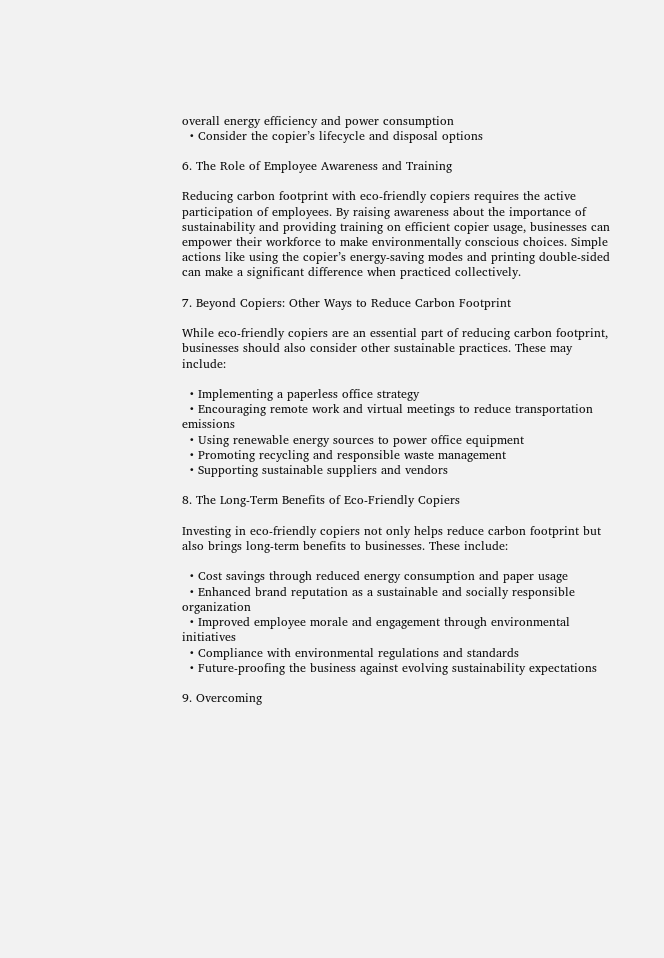overall energy efficiency and power consumption
  • Consider the copier’s lifecycle and disposal options

6. The Role of Employee Awareness and Training

Reducing carbon footprint with eco-friendly copiers requires the active participation of employees. By raising awareness about the importance of sustainability and providing training on efficient copier usage, businesses can empower their workforce to make environmentally conscious choices. Simple actions like using the copier’s energy-saving modes and printing double-sided can make a significant difference when practiced collectively.

7. Beyond Copiers: Other Ways to Reduce Carbon Footprint

While eco-friendly copiers are an essential part of reducing carbon footprint, businesses should also consider other sustainable practices. These may include:

  • Implementing a paperless office strategy
  • Encouraging remote work and virtual meetings to reduce transportation emissions
  • Using renewable energy sources to power office equipment
  • Promoting recycling and responsible waste management
  • Supporting sustainable suppliers and vendors

8. The Long-Term Benefits of Eco-Friendly Copiers

Investing in eco-friendly copiers not only helps reduce carbon footprint but also brings long-term benefits to businesses. These include:

  • Cost savings through reduced energy consumption and paper usage
  • Enhanced brand reputation as a sustainable and socially responsible organization
  • Improved employee morale and engagement through environmental initiatives
  • Compliance with environmental regulations and standards
  • Future-proofing the business against evolving sustainability expectations

9. Overcoming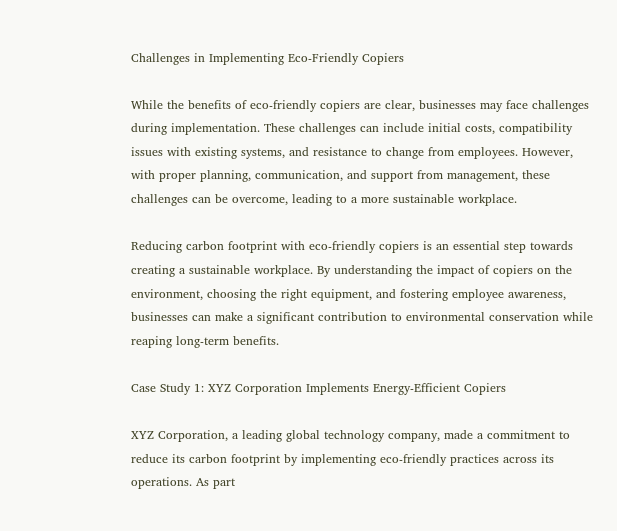Challenges in Implementing Eco-Friendly Copiers

While the benefits of eco-friendly copiers are clear, businesses may face challenges during implementation. These challenges can include initial costs, compatibility issues with existing systems, and resistance to change from employees. However, with proper planning, communication, and support from management, these challenges can be overcome, leading to a more sustainable workplace.

Reducing carbon footprint with eco-friendly copiers is an essential step towards creating a sustainable workplace. By understanding the impact of copiers on the environment, choosing the right equipment, and fostering employee awareness, businesses can make a significant contribution to environmental conservation while reaping long-term benefits.

Case Study 1: XYZ Corporation Implements Energy-Efficient Copiers

XYZ Corporation, a leading global technology company, made a commitment to reduce its carbon footprint by implementing eco-friendly practices across its operations. As part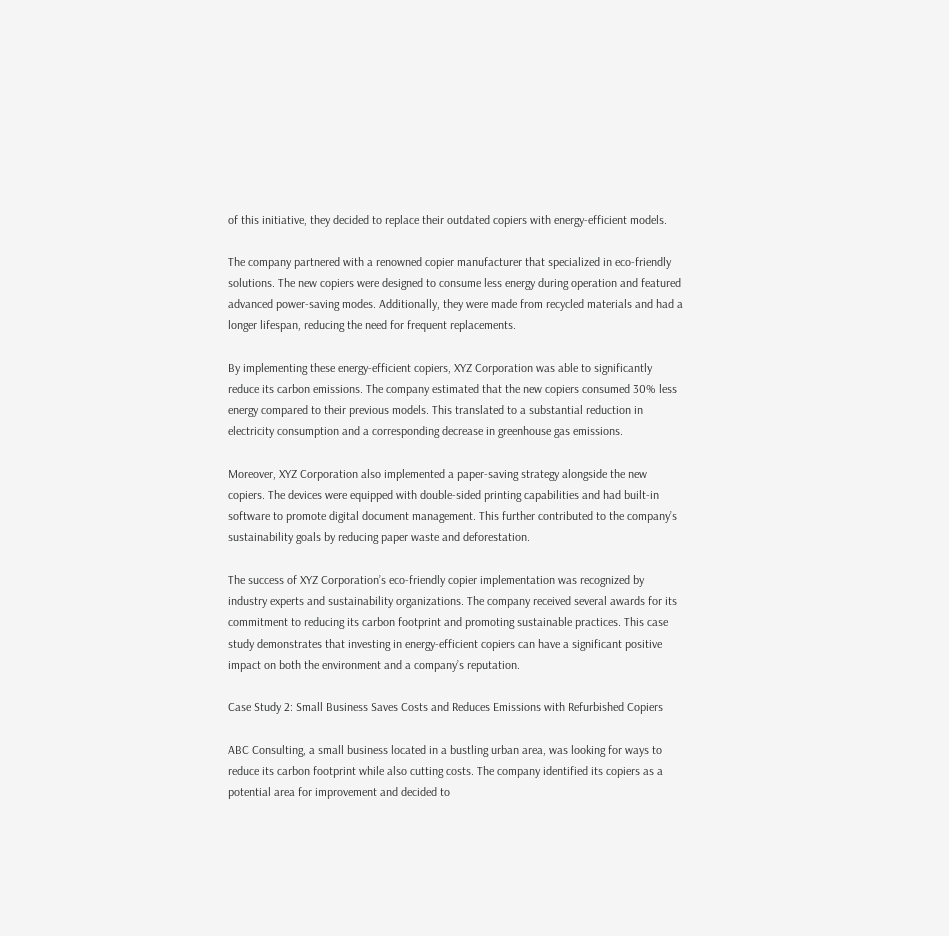of this initiative, they decided to replace their outdated copiers with energy-efficient models.

The company partnered with a renowned copier manufacturer that specialized in eco-friendly solutions. The new copiers were designed to consume less energy during operation and featured advanced power-saving modes. Additionally, they were made from recycled materials and had a longer lifespan, reducing the need for frequent replacements.

By implementing these energy-efficient copiers, XYZ Corporation was able to significantly reduce its carbon emissions. The company estimated that the new copiers consumed 30% less energy compared to their previous models. This translated to a substantial reduction in electricity consumption and a corresponding decrease in greenhouse gas emissions.

Moreover, XYZ Corporation also implemented a paper-saving strategy alongside the new copiers. The devices were equipped with double-sided printing capabilities and had built-in software to promote digital document management. This further contributed to the company’s sustainability goals by reducing paper waste and deforestation.

The success of XYZ Corporation’s eco-friendly copier implementation was recognized by industry experts and sustainability organizations. The company received several awards for its commitment to reducing its carbon footprint and promoting sustainable practices. This case study demonstrates that investing in energy-efficient copiers can have a significant positive impact on both the environment and a company’s reputation.

Case Study 2: Small Business Saves Costs and Reduces Emissions with Refurbished Copiers

ABC Consulting, a small business located in a bustling urban area, was looking for ways to reduce its carbon footprint while also cutting costs. The company identified its copiers as a potential area for improvement and decided to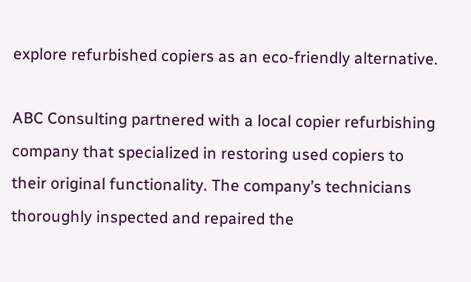explore refurbished copiers as an eco-friendly alternative.

ABC Consulting partnered with a local copier refurbishing company that specialized in restoring used copiers to their original functionality. The company’s technicians thoroughly inspected and repaired the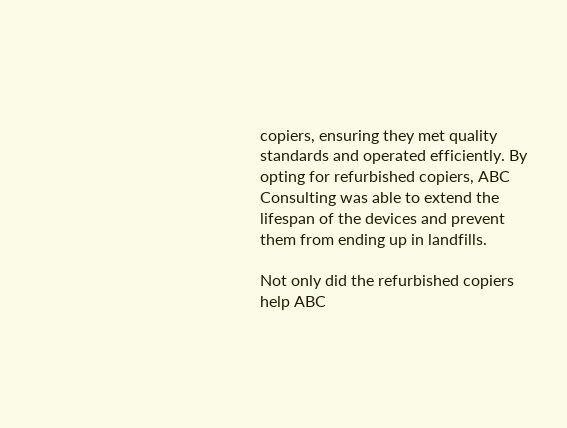copiers, ensuring they met quality standards and operated efficiently. By opting for refurbished copiers, ABC Consulting was able to extend the lifespan of the devices and prevent them from ending up in landfills.

Not only did the refurbished copiers help ABC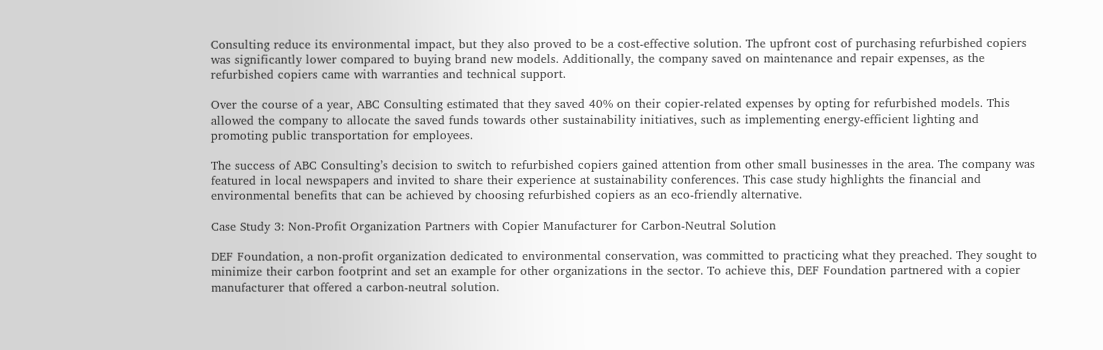Consulting reduce its environmental impact, but they also proved to be a cost-effective solution. The upfront cost of purchasing refurbished copiers was significantly lower compared to buying brand new models. Additionally, the company saved on maintenance and repair expenses, as the refurbished copiers came with warranties and technical support.

Over the course of a year, ABC Consulting estimated that they saved 40% on their copier-related expenses by opting for refurbished models. This allowed the company to allocate the saved funds towards other sustainability initiatives, such as implementing energy-efficient lighting and promoting public transportation for employees.

The success of ABC Consulting’s decision to switch to refurbished copiers gained attention from other small businesses in the area. The company was featured in local newspapers and invited to share their experience at sustainability conferences. This case study highlights the financial and environmental benefits that can be achieved by choosing refurbished copiers as an eco-friendly alternative.

Case Study 3: Non-Profit Organization Partners with Copier Manufacturer for Carbon-Neutral Solution

DEF Foundation, a non-profit organization dedicated to environmental conservation, was committed to practicing what they preached. They sought to minimize their carbon footprint and set an example for other organizations in the sector. To achieve this, DEF Foundation partnered with a copier manufacturer that offered a carbon-neutral solution.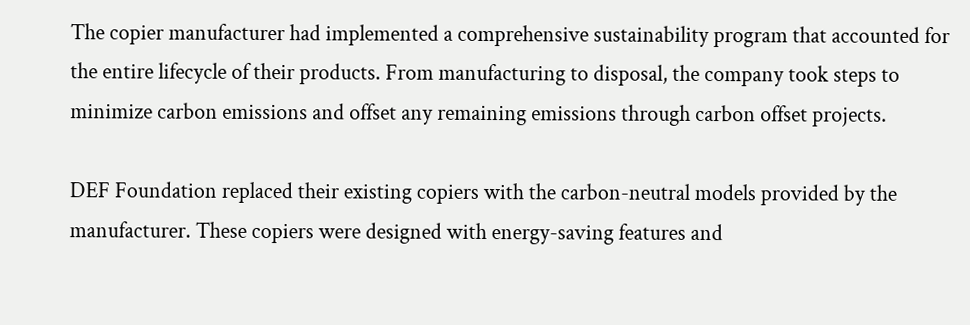The copier manufacturer had implemented a comprehensive sustainability program that accounted for the entire lifecycle of their products. From manufacturing to disposal, the company took steps to minimize carbon emissions and offset any remaining emissions through carbon offset projects.

DEF Foundation replaced their existing copiers with the carbon-neutral models provided by the manufacturer. These copiers were designed with energy-saving features and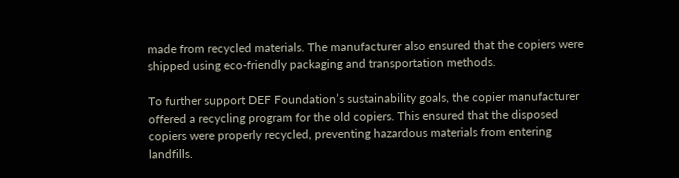made from recycled materials. The manufacturer also ensured that the copiers were shipped using eco-friendly packaging and transportation methods.

To further support DEF Foundation’s sustainability goals, the copier manufacturer offered a recycling program for the old copiers. This ensured that the disposed copiers were properly recycled, preventing hazardous materials from entering landfills.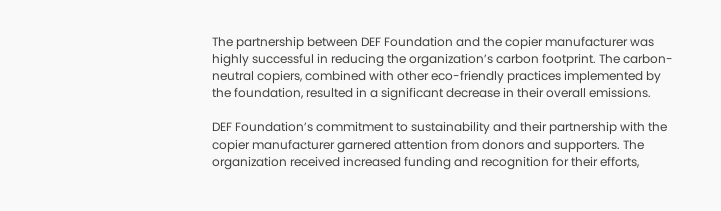The partnership between DEF Foundation and the copier manufacturer was highly successful in reducing the organization’s carbon footprint. The carbon-neutral copiers, combined with other eco-friendly practices implemented by the foundation, resulted in a significant decrease in their overall emissions.

DEF Foundation’s commitment to sustainability and their partnership with the copier manufacturer garnered attention from donors and supporters. The organization received increased funding and recognition for their efforts,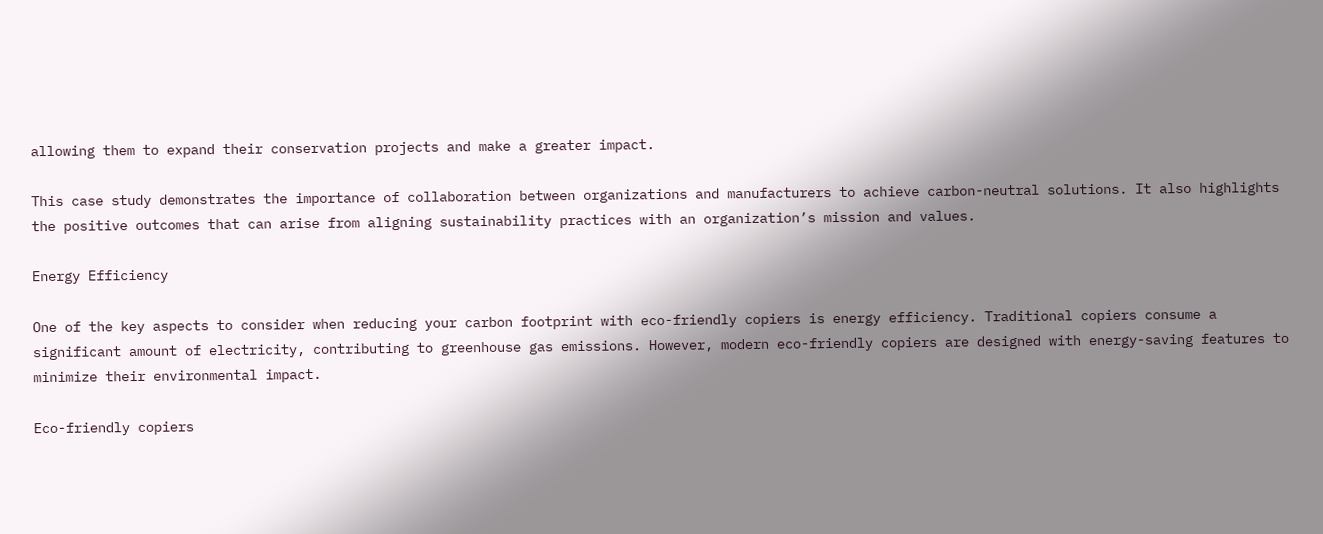allowing them to expand their conservation projects and make a greater impact.

This case study demonstrates the importance of collaboration between organizations and manufacturers to achieve carbon-neutral solutions. It also highlights the positive outcomes that can arise from aligning sustainability practices with an organization’s mission and values.

Energy Efficiency

One of the key aspects to consider when reducing your carbon footprint with eco-friendly copiers is energy efficiency. Traditional copiers consume a significant amount of electricity, contributing to greenhouse gas emissions. However, modern eco-friendly copiers are designed with energy-saving features to minimize their environmental impact.

Eco-friendly copiers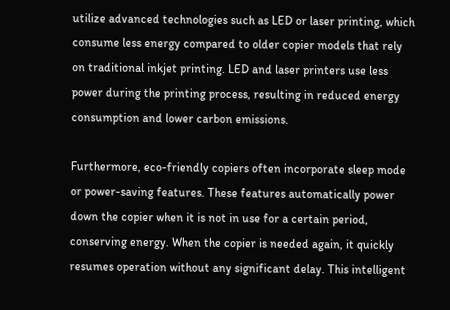utilize advanced technologies such as LED or laser printing, which consume less energy compared to older copier models that rely on traditional inkjet printing. LED and laser printers use less power during the printing process, resulting in reduced energy consumption and lower carbon emissions.

Furthermore, eco-friendly copiers often incorporate sleep mode or power-saving features. These features automatically power down the copier when it is not in use for a certain period, conserving energy. When the copier is needed again, it quickly resumes operation without any significant delay. This intelligent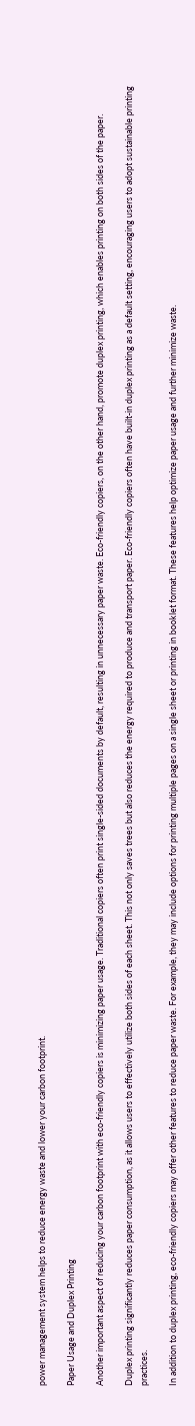power management system helps to reduce energy waste and lower your carbon footprint.

Paper Usage and Duplex Printing

Another important aspect of reducing your carbon footprint with eco-friendly copiers is minimizing paper usage. Traditional copiers often print single-sided documents by default, resulting in unnecessary paper waste. Eco-friendly copiers, on the other hand, promote duplex printing, which enables printing on both sides of the paper.

Duplex printing significantly reduces paper consumption, as it allows users to effectively utilize both sides of each sheet. This not only saves trees but also reduces the energy required to produce and transport paper. Eco-friendly copiers often have built-in duplex printing as a default setting, encouraging users to adopt sustainable printing practices.

In addition to duplex printing, eco-friendly copiers may offer other features to reduce paper waste. For example, they may include options for printing multiple pages on a single sheet or printing in booklet format. These features help optimize paper usage and further minimize waste.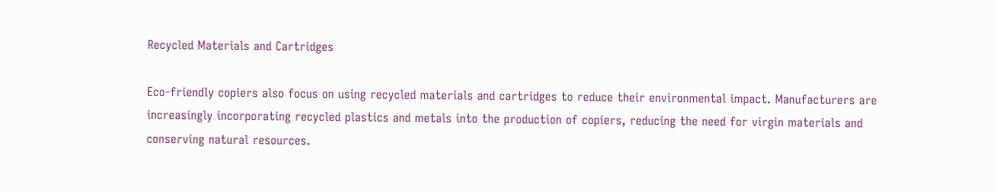Recycled Materials and Cartridges

Eco-friendly copiers also focus on using recycled materials and cartridges to reduce their environmental impact. Manufacturers are increasingly incorporating recycled plastics and metals into the production of copiers, reducing the need for virgin materials and conserving natural resources.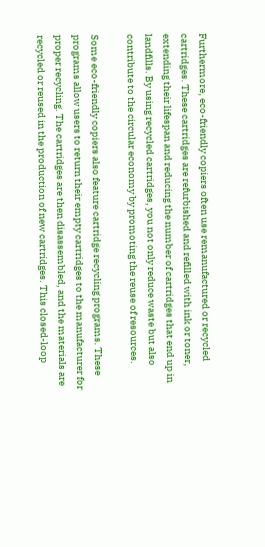Furthermore, eco-friendly copiers often use remanufactured or recycled cartridges. These cartridges are refurbished and refilled with ink or toner, extending their lifespan and reducing the number of cartridges that end up in landfills. By using recycled cartridges, you not only reduce waste but also contribute to the circular economy by promoting the reuse of resources.

Some eco-friendly copiers also feature cartridge recycling programs. These programs allow users to return their empty cartridges to the manufacturer for proper recycling. The cartridges are then disassembled, and the materials are recycled or reused in the production of new cartridges. This closed-loop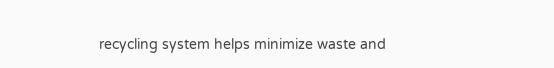recycling system helps minimize waste and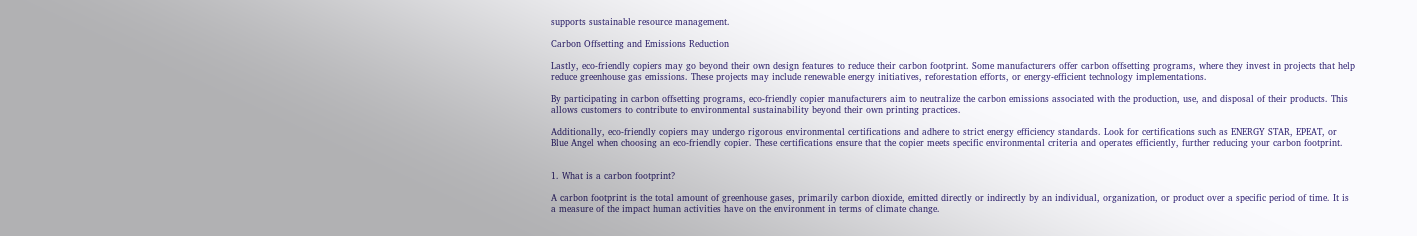supports sustainable resource management.

Carbon Offsetting and Emissions Reduction

Lastly, eco-friendly copiers may go beyond their own design features to reduce their carbon footprint. Some manufacturers offer carbon offsetting programs, where they invest in projects that help reduce greenhouse gas emissions. These projects may include renewable energy initiatives, reforestation efforts, or energy-efficient technology implementations.

By participating in carbon offsetting programs, eco-friendly copier manufacturers aim to neutralize the carbon emissions associated with the production, use, and disposal of their products. This allows customers to contribute to environmental sustainability beyond their own printing practices.

Additionally, eco-friendly copiers may undergo rigorous environmental certifications and adhere to strict energy efficiency standards. Look for certifications such as ENERGY STAR, EPEAT, or Blue Angel when choosing an eco-friendly copier. These certifications ensure that the copier meets specific environmental criteria and operates efficiently, further reducing your carbon footprint.


1. What is a carbon footprint?

A carbon footprint is the total amount of greenhouse gases, primarily carbon dioxide, emitted directly or indirectly by an individual, organization, or product over a specific period of time. It is a measure of the impact human activities have on the environment in terms of climate change.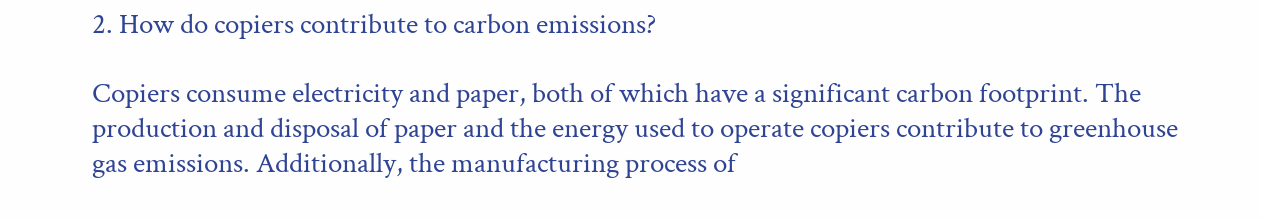2. How do copiers contribute to carbon emissions?

Copiers consume electricity and paper, both of which have a significant carbon footprint. The production and disposal of paper and the energy used to operate copiers contribute to greenhouse gas emissions. Additionally, the manufacturing process of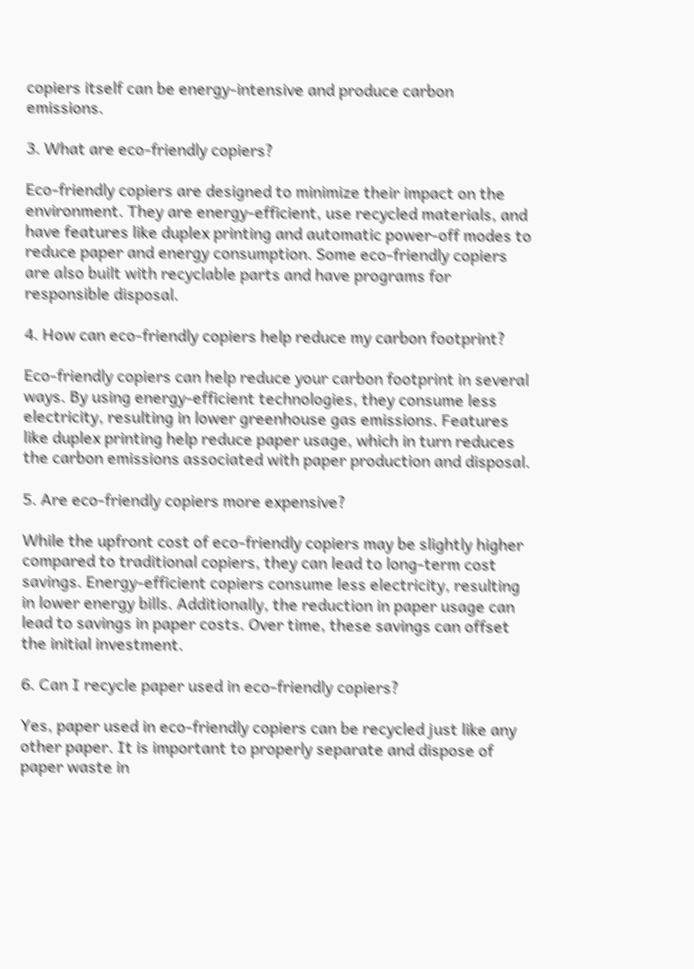copiers itself can be energy-intensive and produce carbon emissions.

3. What are eco-friendly copiers?

Eco-friendly copiers are designed to minimize their impact on the environment. They are energy-efficient, use recycled materials, and have features like duplex printing and automatic power-off modes to reduce paper and energy consumption. Some eco-friendly copiers are also built with recyclable parts and have programs for responsible disposal.

4. How can eco-friendly copiers help reduce my carbon footprint?

Eco-friendly copiers can help reduce your carbon footprint in several ways. By using energy-efficient technologies, they consume less electricity, resulting in lower greenhouse gas emissions. Features like duplex printing help reduce paper usage, which in turn reduces the carbon emissions associated with paper production and disposal.

5. Are eco-friendly copiers more expensive?

While the upfront cost of eco-friendly copiers may be slightly higher compared to traditional copiers, they can lead to long-term cost savings. Energy-efficient copiers consume less electricity, resulting in lower energy bills. Additionally, the reduction in paper usage can lead to savings in paper costs. Over time, these savings can offset the initial investment.

6. Can I recycle paper used in eco-friendly copiers?

Yes, paper used in eco-friendly copiers can be recycled just like any other paper. It is important to properly separate and dispose of paper waste in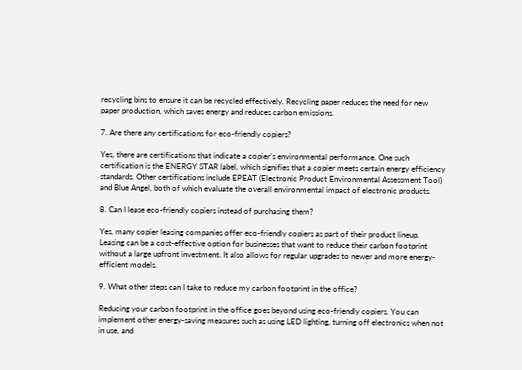recycling bins to ensure it can be recycled effectively. Recycling paper reduces the need for new paper production, which saves energy and reduces carbon emissions.

7. Are there any certifications for eco-friendly copiers?

Yes, there are certifications that indicate a copier’s environmental performance. One such certification is the ENERGY STAR label, which signifies that a copier meets certain energy efficiency standards. Other certifications include EPEAT (Electronic Product Environmental Assessment Tool) and Blue Angel, both of which evaluate the overall environmental impact of electronic products.

8. Can I lease eco-friendly copiers instead of purchasing them?

Yes, many copier leasing companies offer eco-friendly copiers as part of their product lineup. Leasing can be a cost-effective option for businesses that want to reduce their carbon footprint without a large upfront investment. It also allows for regular upgrades to newer and more energy-efficient models.

9. What other steps can I take to reduce my carbon footprint in the office?

Reducing your carbon footprint in the office goes beyond using eco-friendly copiers. You can implement other energy-saving measures such as using LED lighting, turning off electronics when not in use, and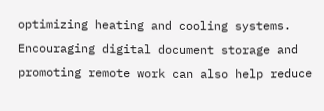optimizing heating and cooling systems. Encouraging digital document storage and promoting remote work can also help reduce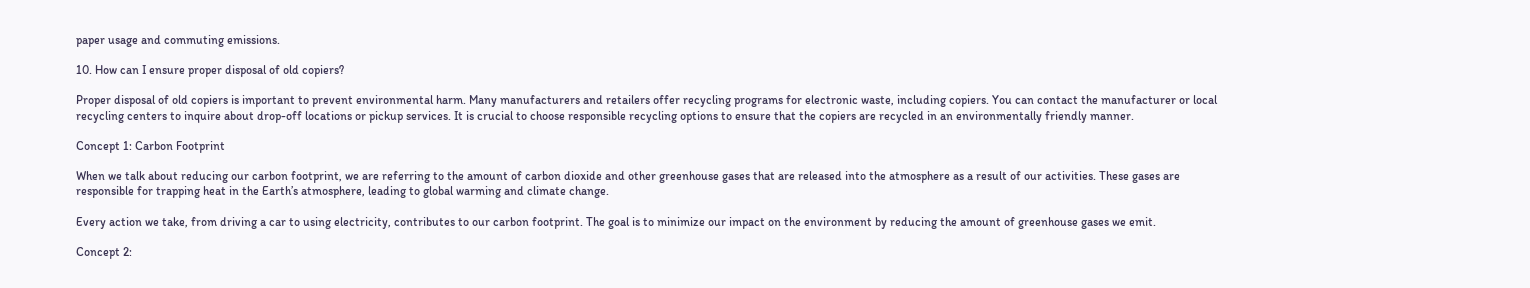paper usage and commuting emissions.

10. How can I ensure proper disposal of old copiers?

Proper disposal of old copiers is important to prevent environmental harm. Many manufacturers and retailers offer recycling programs for electronic waste, including copiers. You can contact the manufacturer or local recycling centers to inquire about drop-off locations or pickup services. It is crucial to choose responsible recycling options to ensure that the copiers are recycled in an environmentally friendly manner.

Concept 1: Carbon Footprint

When we talk about reducing our carbon footprint, we are referring to the amount of carbon dioxide and other greenhouse gases that are released into the atmosphere as a result of our activities. These gases are responsible for trapping heat in the Earth’s atmosphere, leading to global warming and climate change.

Every action we take, from driving a car to using electricity, contributes to our carbon footprint. The goal is to minimize our impact on the environment by reducing the amount of greenhouse gases we emit.

Concept 2: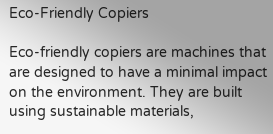Eco-Friendly Copiers

Eco-friendly copiers are machines that are designed to have a minimal impact on the environment. They are built using sustainable materials,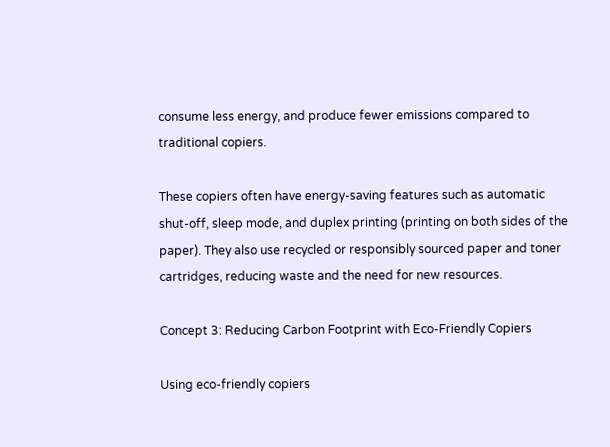consume less energy, and produce fewer emissions compared to traditional copiers.

These copiers often have energy-saving features such as automatic shut-off, sleep mode, and duplex printing (printing on both sides of the paper). They also use recycled or responsibly sourced paper and toner cartridges, reducing waste and the need for new resources.

Concept 3: Reducing Carbon Footprint with Eco-Friendly Copiers

Using eco-friendly copiers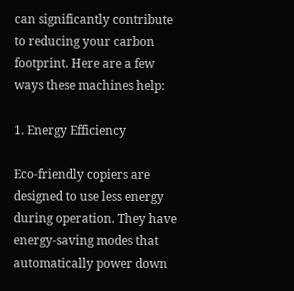can significantly contribute to reducing your carbon footprint. Here are a few ways these machines help:

1. Energy Efficiency

Eco-friendly copiers are designed to use less energy during operation. They have energy-saving modes that automatically power down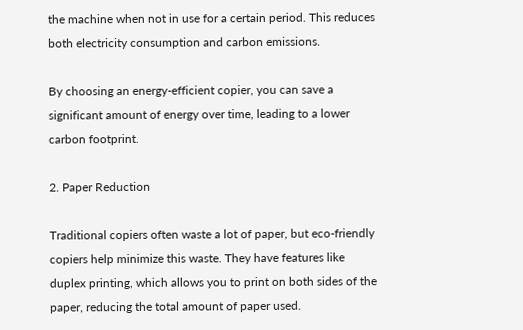the machine when not in use for a certain period. This reduces both electricity consumption and carbon emissions.

By choosing an energy-efficient copier, you can save a significant amount of energy over time, leading to a lower carbon footprint.

2. Paper Reduction

Traditional copiers often waste a lot of paper, but eco-friendly copiers help minimize this waste. They have features like duplex printing, which allows you to print on both sides of the paper, reducing the total amount of paper used.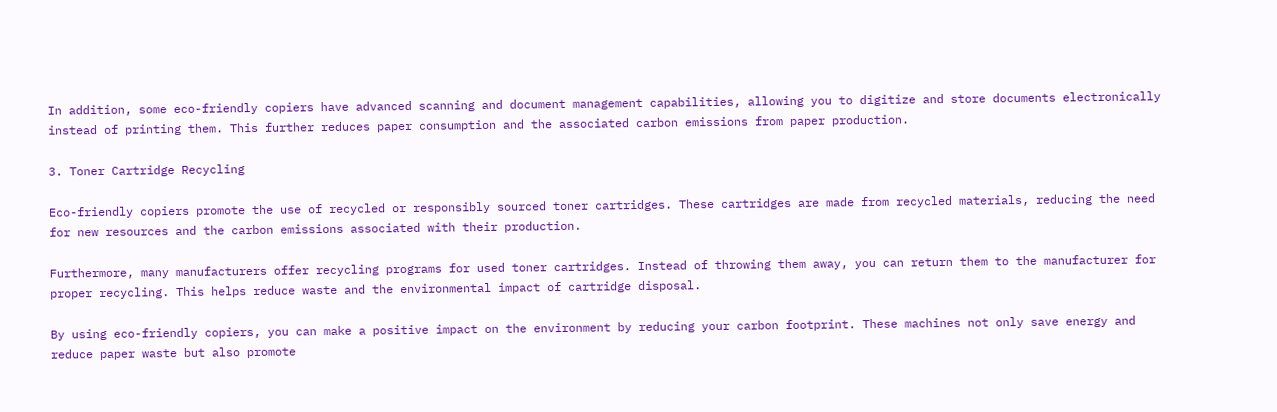In addition, some eco-friendly copiers have advanced scanning and document management capabilities, allowing you to digitize and store documents electronically instead of printing them. This further reduces paper consumption and the associated carbon emissions from paper production.

3. Toner Cartridge Recycling

Eco-friendly copiers promote the use of recycled or responsibly sourced toner cartridges. These cartridges are made from recycled materials, reducing the need for new resources and the carbon emissions associated with their production.

Furthermore, many manufacturers offer recycling programs for used toner cartridges. Instead of throwing them away, you can return them to the manufacturer for proper recycling. This helps reduce waste and the environmental impact of cartridge disposal.

By using eco-friendly copiers, you can make a positive impact on the environment by reducing your carbon footprint. These machines not only save energy and reduce paper waste but also promote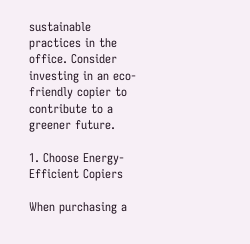sustainable practices in the office. Consider investing in an eco-friendly copier to contribute to a greener future.

1. Choose Energy-Efficient Copiers

When purchasing a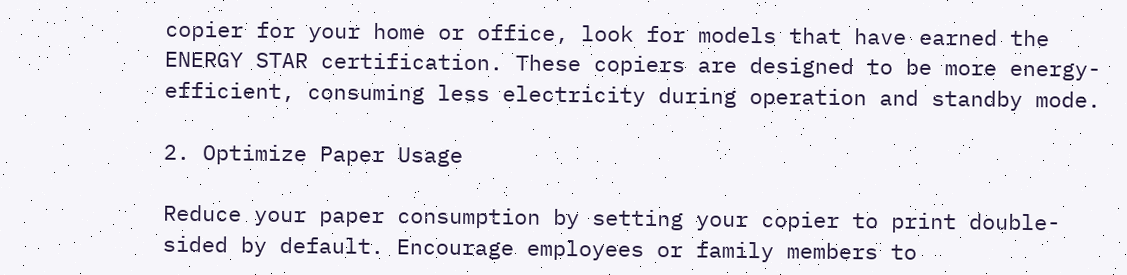copier for your home or office, look for models that have earned the ENERGY STAR certification. These copiers are designed to be more energy-efficient, consuming less electricity during operation and standby mode.

2. Optimize Paper Usage

Reduce your paper consumption by setting your copier to print double-sided by default. Encourage employees or family members to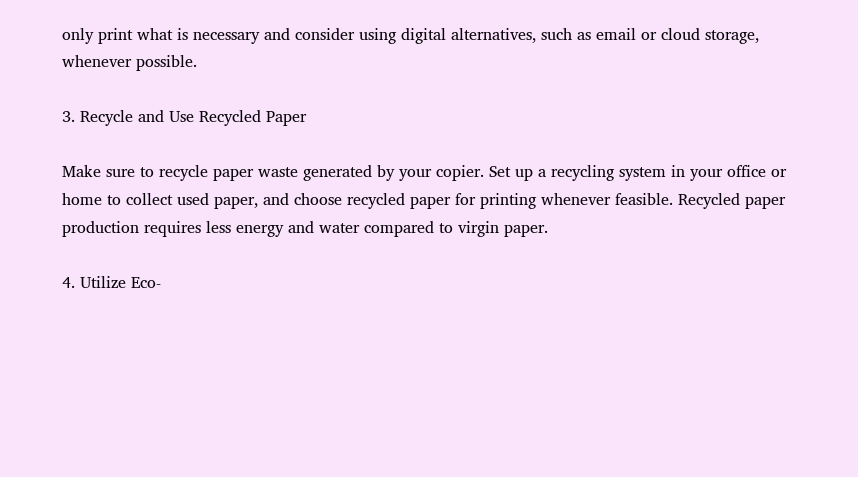only print what is necessary and consider using digital alternatives, such as email or cloud storage, whenever possible.

3. Recycle and Use Recycled Paper

Make sure to recycle paper waste generated by your copier. Set up a recycling system in your office or home to collect used paper, and choose recycled paper for printing whenever feasible. Recycled paper production requires less energy and water compared to virgin paper.

4. Utilize Eco-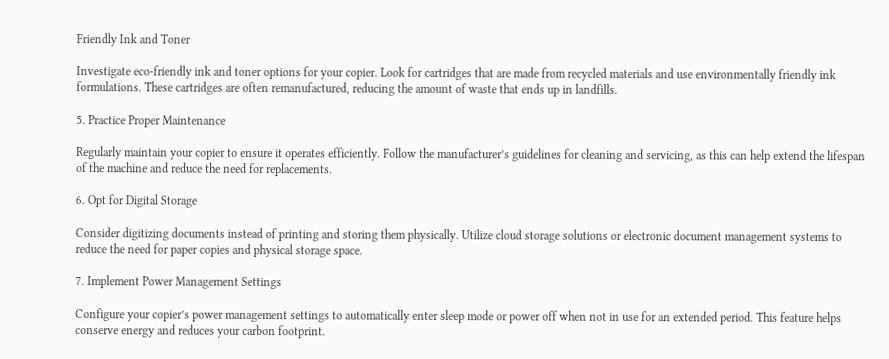Friendly Ink and Toner

Investigate eco-friendly ink and toner options for your copier. Look for cartridges that are made from recycled materials and use environmentally friendly ink formulations. These cartridges are often remanufactured, reducing the amount of waste that ends up in landfills.

5. Practice Proper Maintenance

Regularly maintain your copier to ensure it operates efficiently. Follow the manufacturer’s guidelines for cleaning and servicing, as this can help extend the lifespan of the machine and reduce the need for replacements.

6. Opt for Digital Storage

Consider digitizing documents instead of printing and storing them physically. Utilize cloud storage solutions or electronic document management systems to reduce the need for paper copies and physical storage space.

7. Implement Power Management Settings

Configure your copier’s power management settings to automatically enter sleep mode or power off when not in use for an extended period. This feature helps conserve energy and reduces your carbon footprint.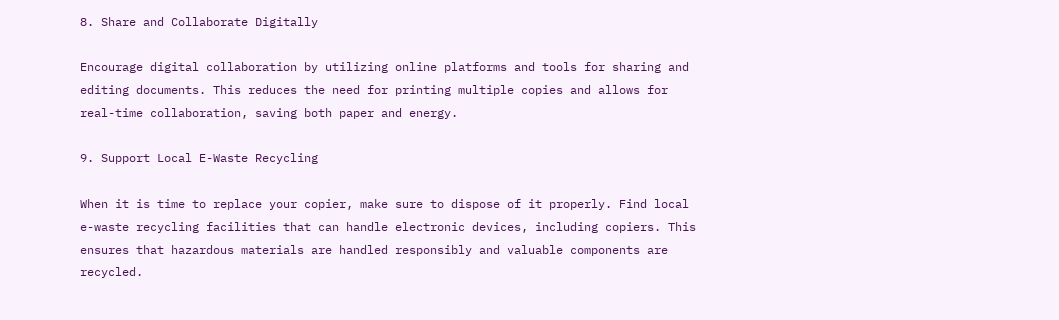8. Share and Collaborate Digitally

Encourage digital collaboration by utilizing online platforms and tools for sharing and editing documents. This reduces the need for printing multiple copies and allows for real-time collaboration, saving both paper and energy.

9. Support Local E-Waste Recycling

When it is time to replace your copier, make sure to dispose of it properly. Find local e-waste recycling facilities that can handle electronic devices, including copiers. This ensures that hazardous materials are handled responsibly and valuable components are recycled.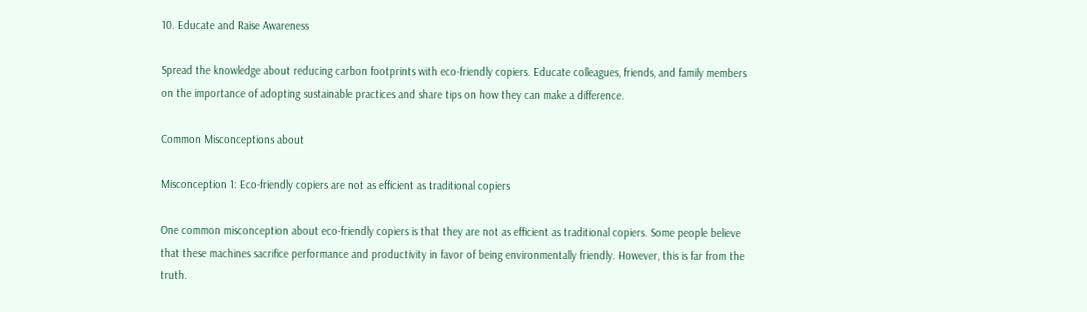10. Educate and Raise Awareness

Spread the knowledge about reducing carbon footprints with eco-friendly copiers. Educate colleagues, friends, and family members on the importance of adopting sustainable practices and share tips on how they can make a difference.

Common Misconceptions about

Misconception 1: Eco-friendly copiers are not as efficient as traditional copiers

One common misconception about eco-friendly copiers is that they are not as efficient as traditional copiers. Some people believe that these machines sacrifice performance and productivity in favor of being environmentally friendly. However, this is far from the truth.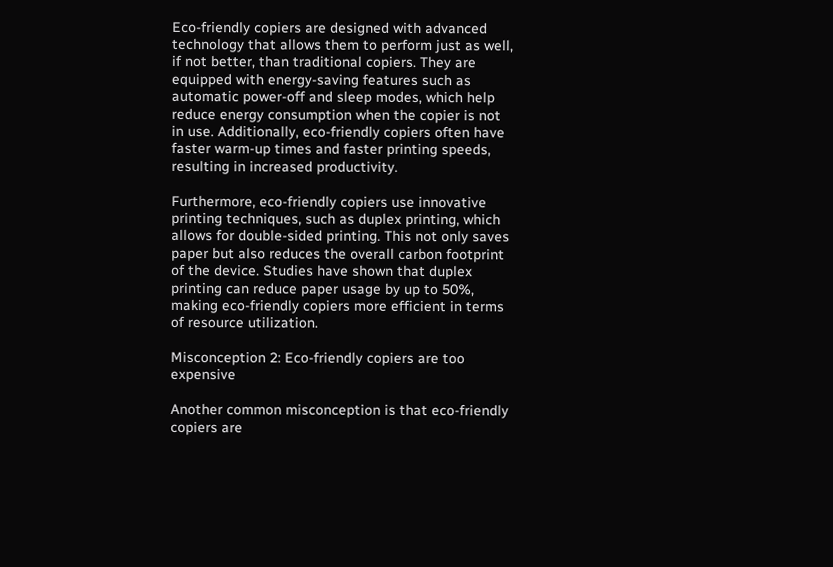Eco-friendly copiers are designed with advanced technology that allows them to perform just as well, if not better, than traditional copiers. They are equipped with energy-saving features such as automatic power-off and sleep modes, which help reduce energy consumption when the copier is not in use. Additionally, eco-friendly copiers often have faster warm-up times and faster printing speeds, resulting in increased productivity.

Furthermore, eco-friendly copiers use innovative printing techniques, such as duplex printing, which allows for double-sided printing. This not only saves paper but also reduces the overall carbon footprint of the device. Studies have shown that duplex printing can reduce paper usage by up to 50%, making eco-friendly copiers more efficient in terms of resource utilization.

Misconception 2: Eco-friendly copiers are too expensive

Another common misconception is that eco-friendly copiers are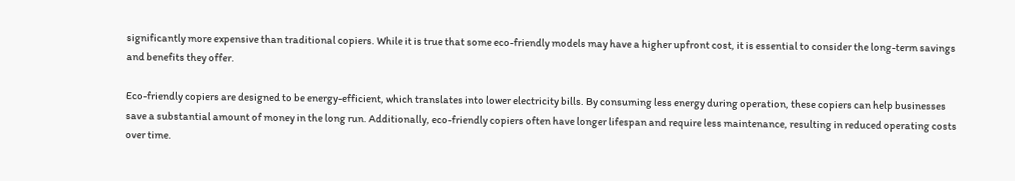significantly more expensive than traditional copiers. While it is true that some eco-friendly models may have a higher upfront cost, it is essential to consider the long-term savings and benefits they offer.

Eco-friendly copiers are designed to be energy-efficient, which translates into lower electricity bills. By consuming less energy during operation, these copiers can help businesses save a substantial amount of money in the long run. Additionally, eco-friendly copiers often have longer lifespan and require less maintenance, resulting in reduced operating costs over time.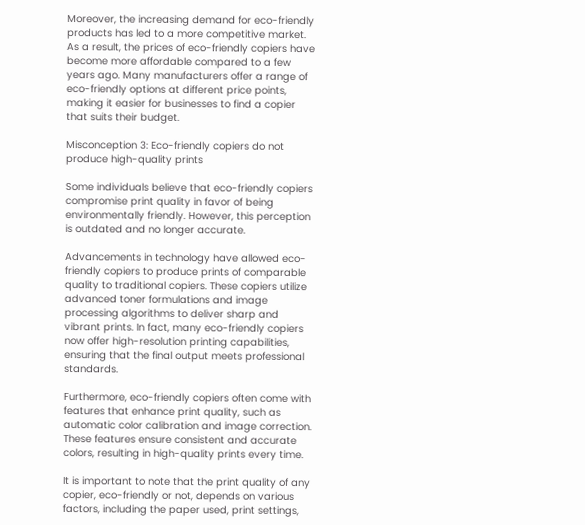Moreover, the increasing demand for eco-friendly products has led to a more competitive market. As a result, the prices of eco-friendly copiers have become more affordable compared to a few years ago. Many manufacturers offer a range of eco-friendly options at different price points, making it easier for businesses to find a copier that suits their budget.

Misconception 3: Eco-friendly copiers do not produce high-quality prints

Some individuals believe that eco-friendly copiers compromise print quality in favor of being environmentally friendly. However, this perception is outdated and no longer accurate.

Advancements in technology have allowed eco-friendly copiers to produce prints of comparable quality to traditional copiers. These copiers utilize advanced toner formulations and image processing algorithms to deliver sharp and vibrant prints. In fact, many eco-friendly copiers now offer high-resolution printing capabilities, ensuring that the final output meets professional standards.

Furthermore, eco-friendly copiers often come with features that enhance print quality, such as automatic color calibration and image correction. These features ensure consistent and accurate colors, resulting in high-quality prints every time.

It is important to note that the print quality of any copier, eco-friendly or not, depends on various factors, including the paper used, print settings,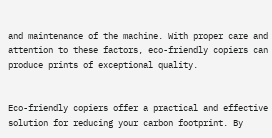and maintenance of the machine. With proper care and attention to these factors, eco-friendly copiers can produce prints of exceptional quality.


Eco-friendly copiers offer a practical and effective solution for reducing your carbon footprint. By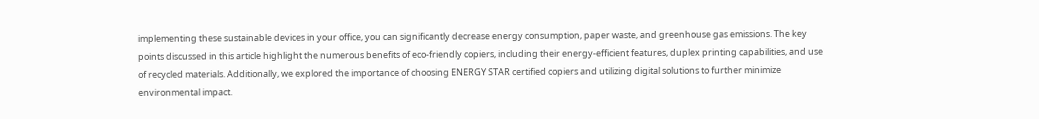implementing these sustainable devices in your office, you can significantly decrease energy consumption, paper waste, and greenhouse gas emissions. The key points discussed in this article highlight the numerous benefits of eco-friendly copiers, including their energy-efficient features, duplex printing capabilities, and use of recycled materials. Additionally, we explored the importance of choosing ENERGY STAR certified copiers and utilizing digital solutions to further minimize environmental impact.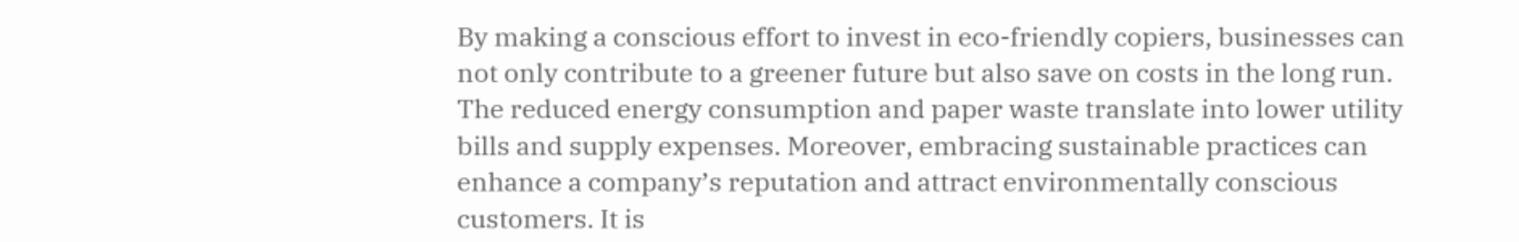By making a conscious effort to invest in eco-friendly copiers, businesses can not only contribute to a greener future but also save on costs in the long run. The reduced energy consumption and paper waste translate into lower utility bills and supply expenses. Moreover, embracing sustainable practices can enhance a company’s reputation and attract environmentally conscious customers. It is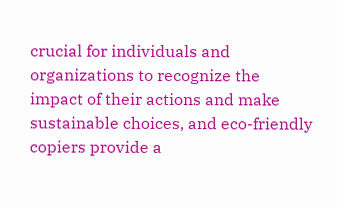crucial for individuals and organizations to recognize the impact of their actions and make sustainable choices, and eco-friendly copiers provide a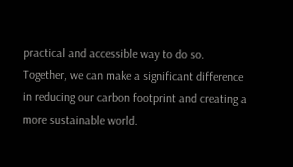practical and accessible way to do so. Together, we can make a significant difference in reducing our carbon footprint and creating a more sustainable world.